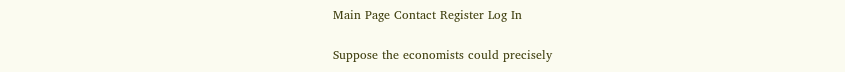Main Page Contact Register Log In

Suppose the economists could precisely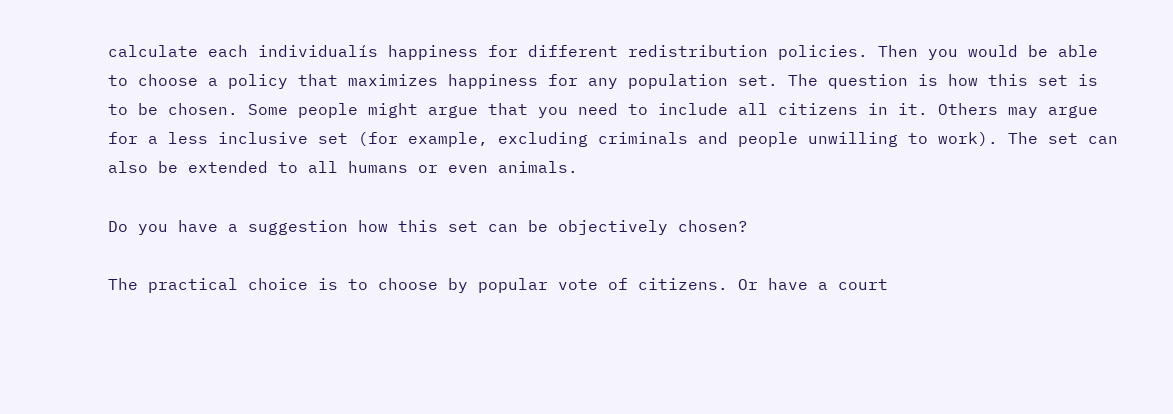calculate each individualís happiness for different redistribution policies. Then you would be able to choose a policy that maximizes happiness for any population set. The question is how this set is to be chosen. Some people might argue that you need to include all citizens in it. Others may argue for a less inclusive set (for example, excluding criminals and people unwilling to work). The set can also be extended to all humans or even animals.

Do you have a suggestion how this set can be objectively chosen?

The practical choice is to choose by popular vote of citizens. Or have a court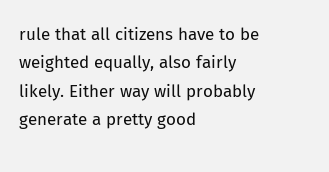rule that all citizens have to be weighted equally, also fairly likely. Either way will probably generate a pretty good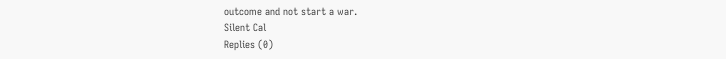outcome and not start a war.
Silent Cal
Replies (0)